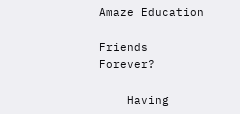Amaze Education

Friends Forever?

    Having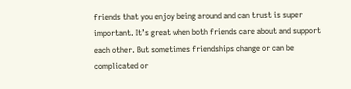friends that you enjoy being around and can trust is super important. It’s great when both friends care about and support each other. But sometimes friendships change or can be complicated or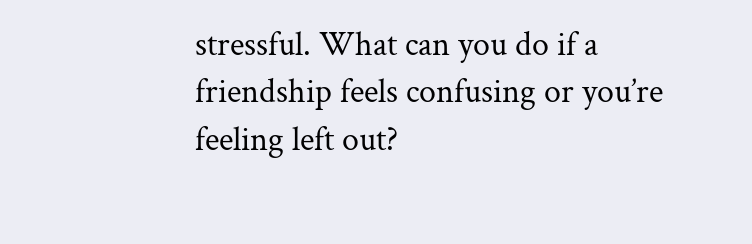stressful. What can you do if a friendship feels confusing or you’re feeling left out?